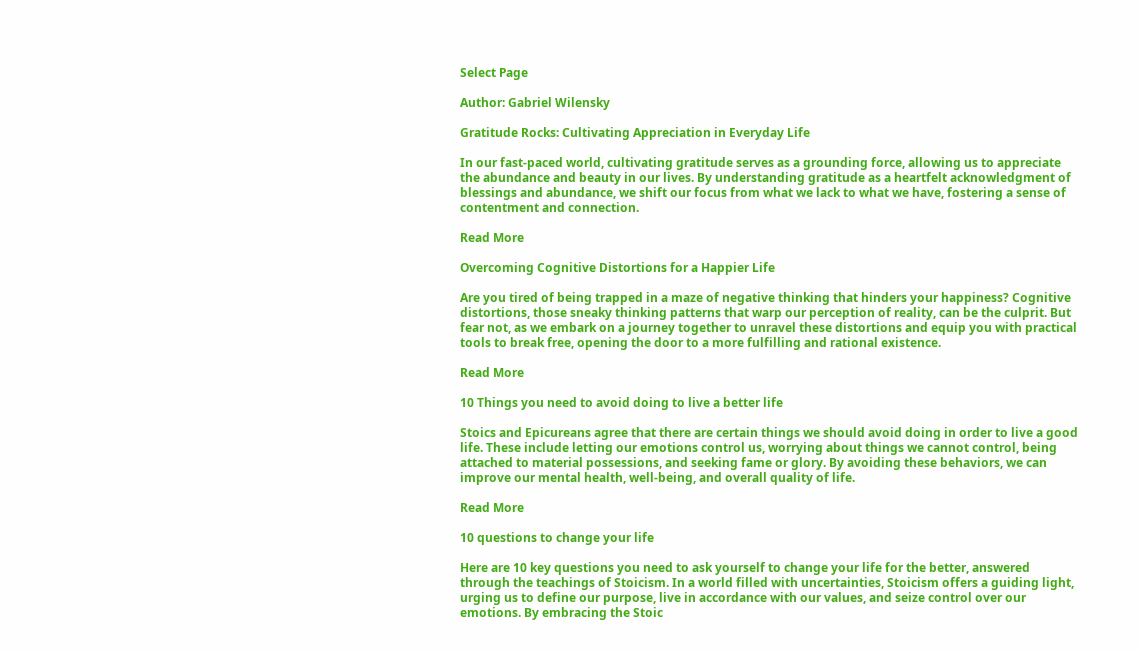Select Page

Author: Gabriel Wilensky

Gratitude Rocks: Cultivating Appreciation in Everyday Life

In our fast-paced world, cultivating gratitude serves as a grounding force, allowing us to appreciate the abundance and beauty in our lives. By understanding gratitude as a heartfelt acknowledgment of blessings and abundance, we shift our focus from what we lack to what we have, fostering a sense of contentment and connection.

Read More

Overcoming Cognitive Distortions for a Happier Life

Are you tired of being trapped in a maze of negative thinking that hinders your happiness? Cognitive distortions, those sneaky thinking patterns that warp our perception of reality, can be the culprit. But fear not, as we embark on a journey together to unravel these distortions and equip you with practical tools to break free, opening the door to a more fulfilling and rational existence.

Read More

10 Things you need to avoid doing to live a better life

Stoics and Epicureans agree that there are certain things we should avoid doing in order to live a good life. These include letting our emotions control us, worrying about things we cannot control, being attached to material possessions, and seeking fame or glory. By avoiding these behaviors, we can improve our mental health, well-being, and overall quality of life.

Read More

10 questions to change your life

Here are 10 key questions you need to ask yourself to change your life for the better, answered through the teachings of Stoicism. In a world filled with uncertainties, Stoicism offers a guiding light, urging us to define our purpose, live in accordance with our values, and seize control over our emotions. By embracing the Stoic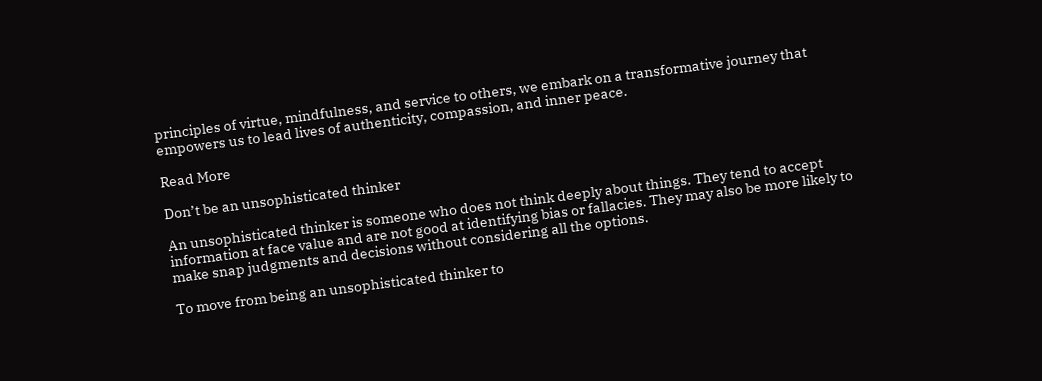principles of virtue, mindfulness, and service to others, we embark on a transformative journey that empowers us to lead lives of authenticity, compassion, and inner peace.

Read More

Don’t be an unsophisticated thinker

An unsophisticated thinker is someone who does not think deeply about things. They tend to accept information at face value and are not good at identifying bias or fallacies. They may also be more likely to make snap judgments and decisions without considering all the options.

To move from being an unsophisticated thinker to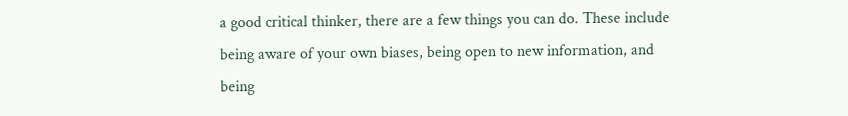a good critical thinker, there are a few things you can do. These include being aware of your own biases, being open to new information, and being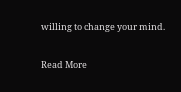willing to change your mind.

Read More